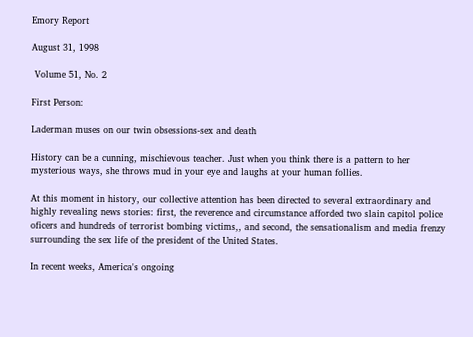Emory Report

August 31, 1998

 Volume 51, No. 2

First Person:

Laderman muses on our twin obsessions-sex and death

History can be a cunning, mischievous teacher. Just when you think there is a pattern to her mysterious ways, she throws mud in your eye and laughs at your human follies.

At this moment in history, our collective attention has been directed to several extraordinary and highly revealing news stories: first, the reverence and circumstance afforded two slain capitol police oficers and hundreds of terrorist bombing victims,, and second, the sensationalism and media frenzy surrounding the sex life of the president of the United States.

In recent weeks, America's ongoing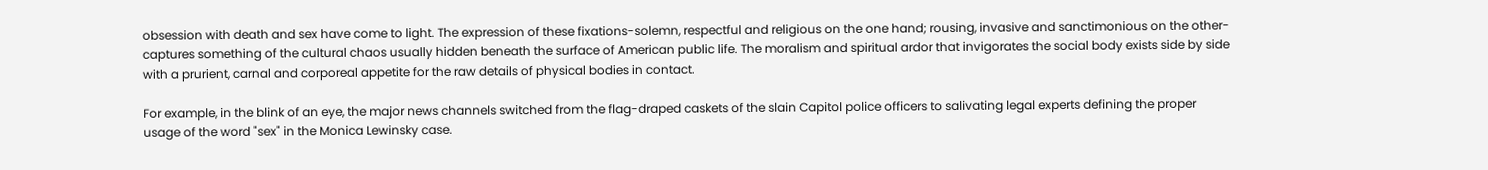obsession with death and sex have come to light. The expression of these fixations-solemn, respectful and religious on the one hand; rousing, invasive and sanctimonious on the other-captures something of the cultural chaos usually hidden beneath the surface of American public life. The moralism and spiritual ardor that invigorates the social body exists side by side with a prurient, carnal and corporeal appetite for the raw details of physical bodies in contact.

For example, in the blink of an eye, the major news channels switched from the flag-draped caskets of the slain Capitol police officers to salivating legal experts defining the proper usage of the word "sex" in the Monica Lewinsky case.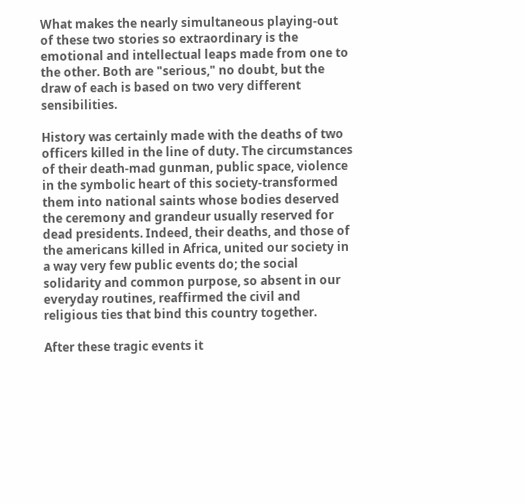What makes the nearly simultaneous playing-out of these two stories so extraordinary is the emotional and intellectual leaps made from one to the other. Both are "serious," no doubt, but the draw of each is based on two very different sensibilities.

History was certainly made with the deaths of two officers killed in the line of duty. The circumstances of their death-mad gunman, public space, violence in the symbolic heart of this society-transformed them into national saints whose bodies deserved the ceremony and grandeur usually reserved for dead presidents. Indeed, their deaths, and those of the americans killed in Africa, united our society in a way very few public events do; the social solidarity and common purpose, so absent in our everyday routines, reaffirmed the civil and religious ties that bind this country together.

After these tragic events it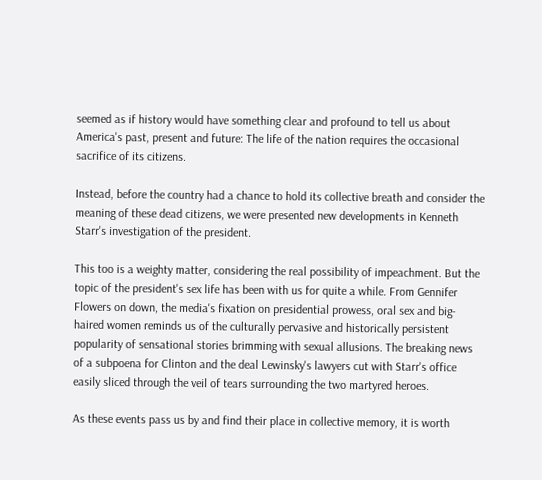seemed as if history would have something clear and profound to tell us about America's past, present and future: The life of the nation requires the occasional sacrifice of its citizens.

Instead, before the country had a chance to hold its collective breath and consider the meaning of these dead citizens, we were presented new developments in Kenneth Starr's investigation of the president.

This too is a weighty matter, considering the real possibility of impeachment. But the topic of the president's sex life has been with us for quite a while. From Gennifer Flowers on down, the media's fixation on presidential prowess, oral sex and big-haired women reminds us of the culturally pervasive and historically persistent popularity of sensational stories brimming with sexual allusions. The breaking news of a subpoena for Clinton and the deal Lewinsky's lawyers cut with Starr's office easily sliced through the veil of tears surrounding the two martyred heroes.

As these events pass us by and find their place in collective memory, it is worth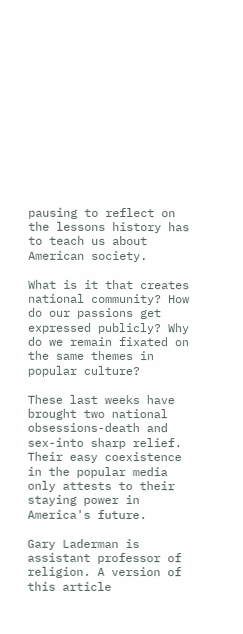pausing to reflect on the lessons history has to teach us about American society.

What is it that creates national community? How do our passions get expressed publicly? Why do we remain fixated on the same themes in popular culture?

These last weeks have brought two national obsessions-death and sex-into sharp relief. Their easy coexistence in the popular media only attests to their staying power in America's future.

Gary Laderman is assistant professor of religion. A version of this article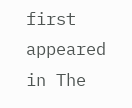first appeared in The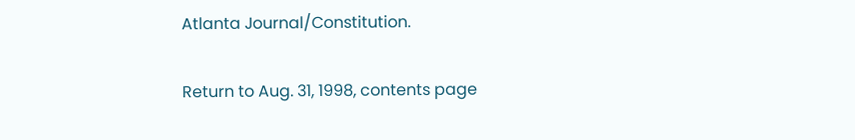Atlanta Journal/Constitution.

Return to Aug. 31, 1998, contents page